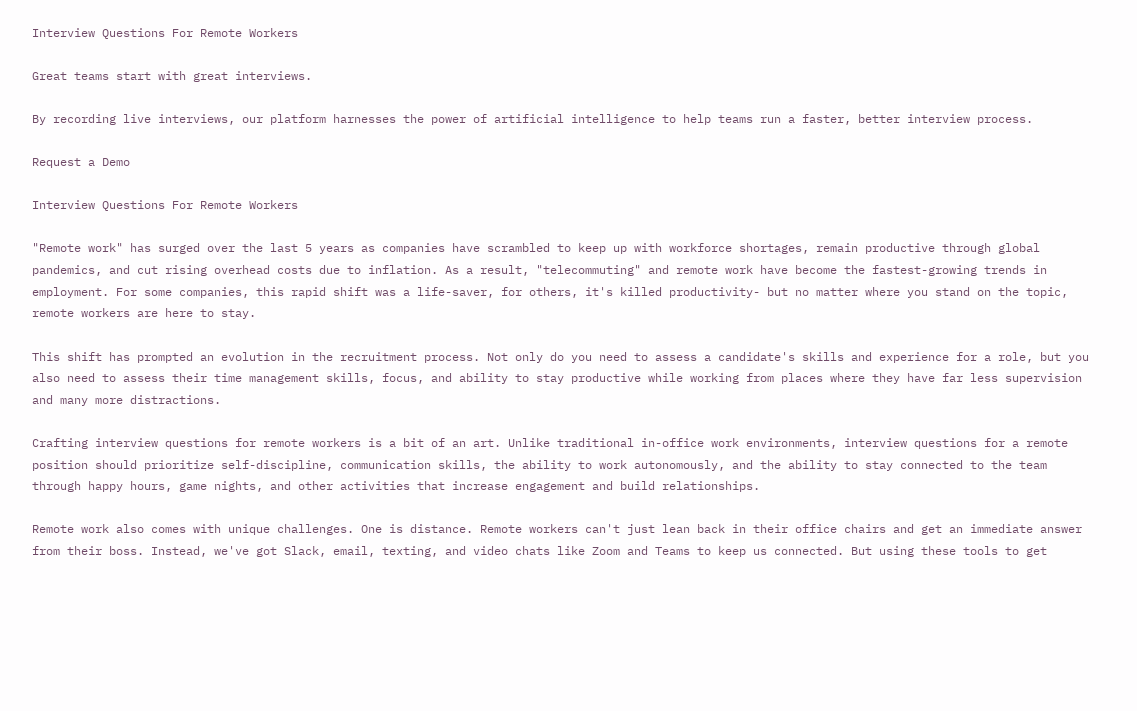Interview Questions For Remote Workers

Great teams start with great interviews.

By recording live interviews, our platform harnesses the power of artificial intelligence to help teams run a faster, better interview process.

Request a Demo

Interview Questions For Remote Workers

"Remote work" has surged over the last 5 years as companies have scrambled to keep up with workforce shortages, remain productive through global pandemics, and cut rising overhead costs due to inflation. As a result, "telecommuting" and remote work have become the fastest-growing trends in employment. For some companies, this rapid shift was a life-saver, for others, it's killed productivity- but no matter where you stand on the topic, remote workers are here to stay.

This shift has prompted an evolution in the recruitment process. Not only do you need to assess a candidate's skills and experience for a role, but you also need to assess their time management skills, focus, and ability to stay productive while working from places where they have far less supervision and many more distractions.

Crafting interview questions for remote workers is a bit of an art. Unlike traditional in-office work environments, interview questions for a remote position should prioritize self-discipline, communication skills, the ability to work autonomously, and the ability to stay connected to the team through happy hours, game nights, and other activities that increase engagement and build relationships.

Remote work also comes with unique challenges. One is distance. Remote workers can't just lean back in their office chairs and get an immediate answer from their boss. Instead, we've got Slack, email, texting, and video chats like Zoom and Teams to keep us connected. But using these tools to get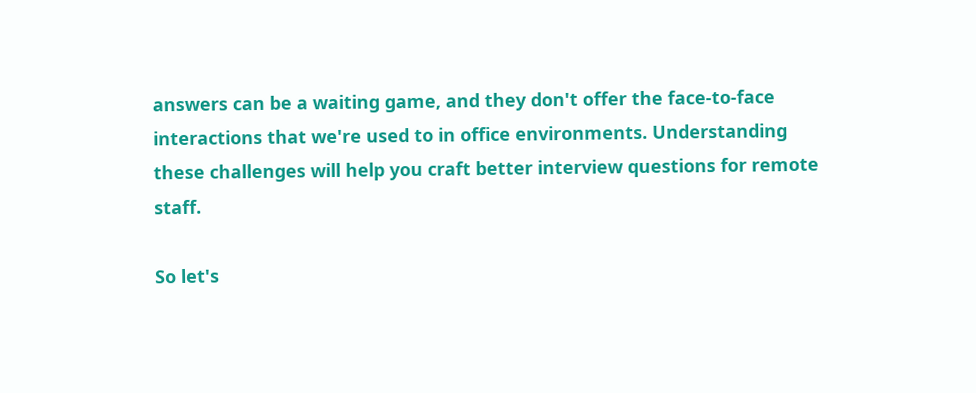answers can be a waiting game, and they don't offer the face-to-face interactions that we're used to in office environments. Understanding these challenges will help you craft better interview questions for remote staff.

So let's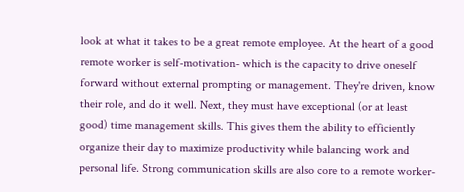look at what it takes to be a great remote employee. At the heart of a good remote worker is self-motivation- which is the capacity to drive oneself forward without external prompting or management. They're driven, know their role, and do it well. Next, they must have exceptional (or at least good) time management skills. This gives them the ability to efficiently organize their day to maximize productivity while balancing work and personal life. Strong communication skills are also core to a remote worker-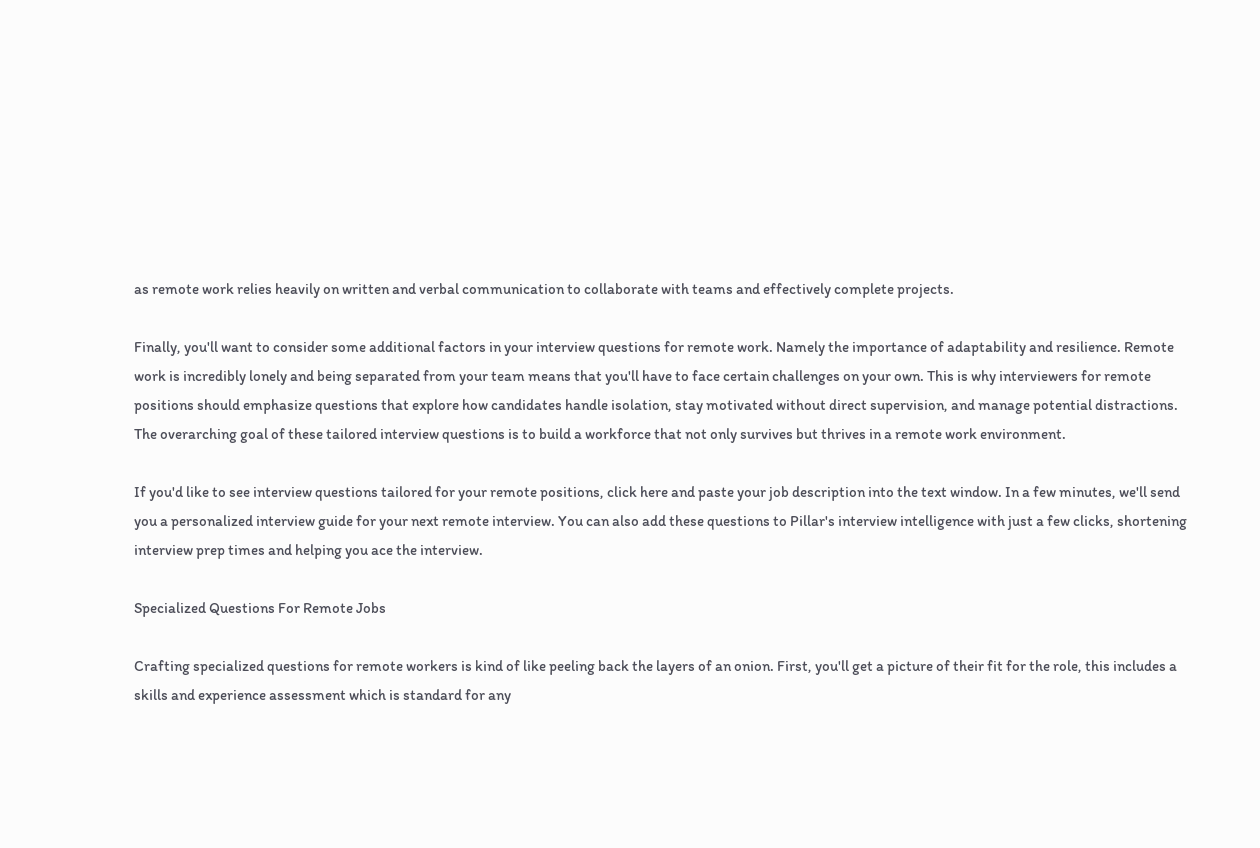as remote work relies heavily on written and verbal communication to collaborate with teams and effectively complete projects.

Finally, you'll want to consider some additional factors in your interview questions for remote work. Namely the importance of adaptability and resilience. Remote work is incredibly lonely and being separated from your team means that you'll have to face certain challenges on your own. This is why interviewers for remote positions should emphasize questions that explore how candidates handle isolation, stay motivated without direct supervision, and manage potential distractions. The overarching goal of these tailored interview questions is to build a workforce that not only survives but thrives in a remote work environment.

If you'd like to see interview questions tailored for your remote positions, click here and paste your job description into the text window. In a few minutes, we'll send you a personalized interview guide for your next remote interview. You can also add these questions to Pillar's interview intelligence with just a few clicks, shortening interview prep times and helping you ace the interview.

Specialized Questions For Remote Jobs

Crafting specialized questions for remote workers is kind of like peeling back the layers of an onion. First, you'll get a picture of their fit for the role, this includes a skills and experience assessment which is standard for any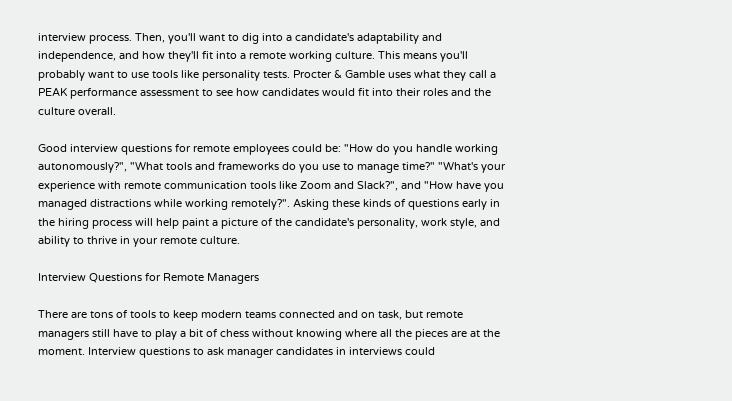interview process. Then, you'll want to dig into a candidate's adaptability and independence, and how they'll fit into a remote working culture. This means you'll probably want to use tools like personality tests. Procter & Gamble uses what they call a PEAK performance assessment to see how candidates would fit into their roles and the culture overall.

Good interview questions for remote employees could be: "How do you handle working autonomously?", "What tools and frameworks do you use to manage time?" "What's your experience with remote communication tools like Zoom and Slack?", and "How have you managed distractions while working remotely?". Asking these kinds of questions early in the hiring process will help paint a picture of the candidate's personality, work style, and ability to thrive in your remote culture.

Interview Questions for Remote Managers

There are tons of tools to keep modern teams connected and on task, but remote managers still have to play a bit of chess without knowing where all the pieces are at the moment. Interview questions to ask manager candidates in interviews could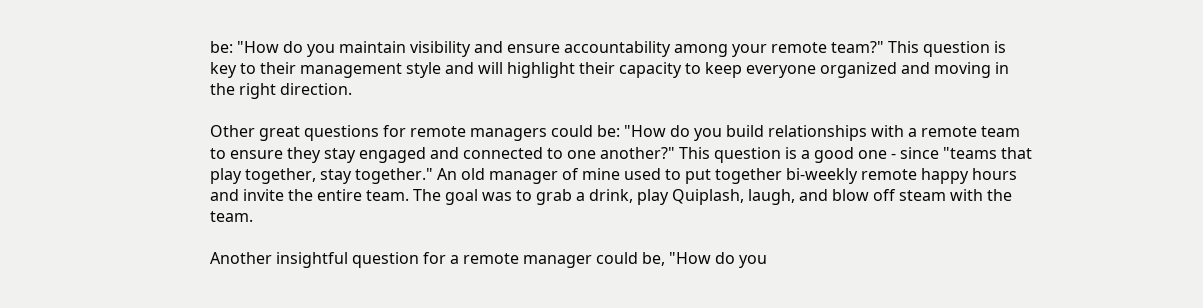be: "How do you maintain visibility and ensure accountability among your remote team?" This question is key to their management style and will highlight their capacity to keep everyone organized and moving in the right direction.

Other great questions for remote managers could be: "How do you build relationships with a remote team to ensure they stay engaged and connected to one another?" This question is a good one - since "teams that play together, stay together." An old manager of mine used to put together bi-weekly remote happy hours and invite the entire team. The goal was to grab a drink, play Quiplash, laugh, and blow off steam with the team.

Another insightful question for a remote manager could be, "How do you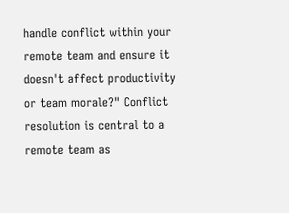handle conflict within your remote team and ensure it doesn't affect productivity or team morale?" Conflict resolution is central to a remote team as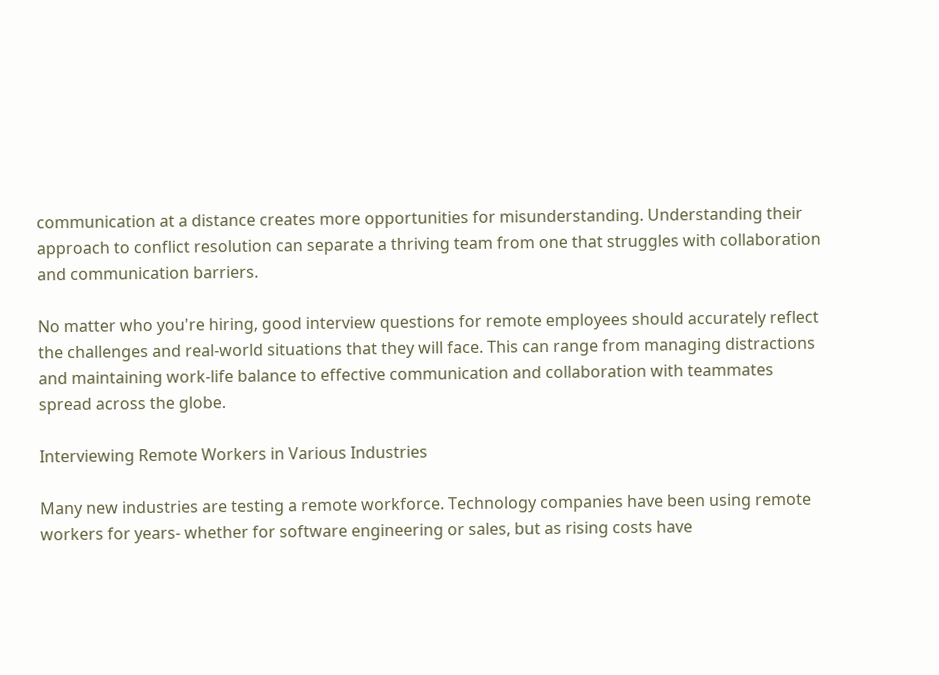communication at a distance creates more opportunities for misunderstanding. Understanding their approach to conflict resolution can separate a thriving team from one that struggles with collaboration and communication barriers.

No matter who you're hiring, good interview questions for remote employees should accurately reflect the challenges and real-world situations that they will face. This can range from managing distractions and maintaining work-life balance to effective communication and collaboration with teammates spread across the globe.

Interviewing Remote Workers in Various Industries

Many new industries are testing a remote workforce. Technology companies have been using remote workers for years- whether for software engineering or sales, but as rising costs have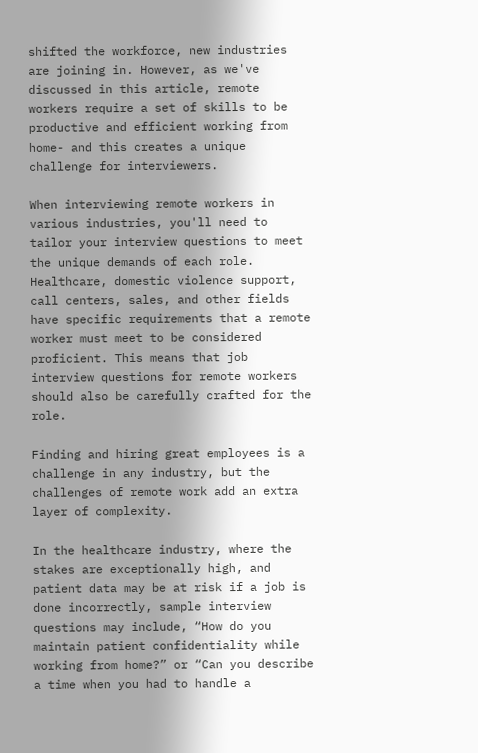shifted the workforce, new industries are joining in. However, as we've discussed in this article, remote workers require a set of skills to be productive and efficient working from home- and this creates a unique challenge for interviewers.

When interviewing remote workers in various industries, you'll need to tailor your interview questions to meet the unique demands of each role. Healthcare, domestic violence support, call centers, sales, and other fields have specific requirements that a remote worker must meet to be considered proficient. This means that job interview questions for remote workers should also be carefully crafted for the role.

Finding and hiring great employees is a challenge in any industry, but the challenges of remote work add an extra layer of complexity.

In the healthcare industry, where the stakes are exceptionally high, and patient data may be at risk if a job is done incorrectly, sample interview questions may include, “How do you maintain patient confidentiality while working from home?” or “Can you describe a time when you had to handle a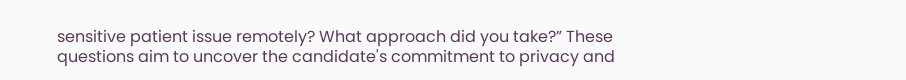sensitive patient issue remotely? What approach did you take?” These questions aim to uncover the candidate's commitment to privacy and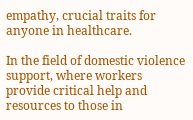empathy, crucial traits for anyone in healthcare.

In the field of domestic violence support, where workers provide critical help and resources to those in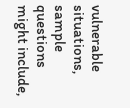vulnerable situations, sample questions might include,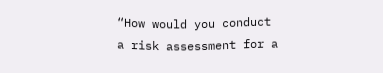“How would you conduct a risk assessment for a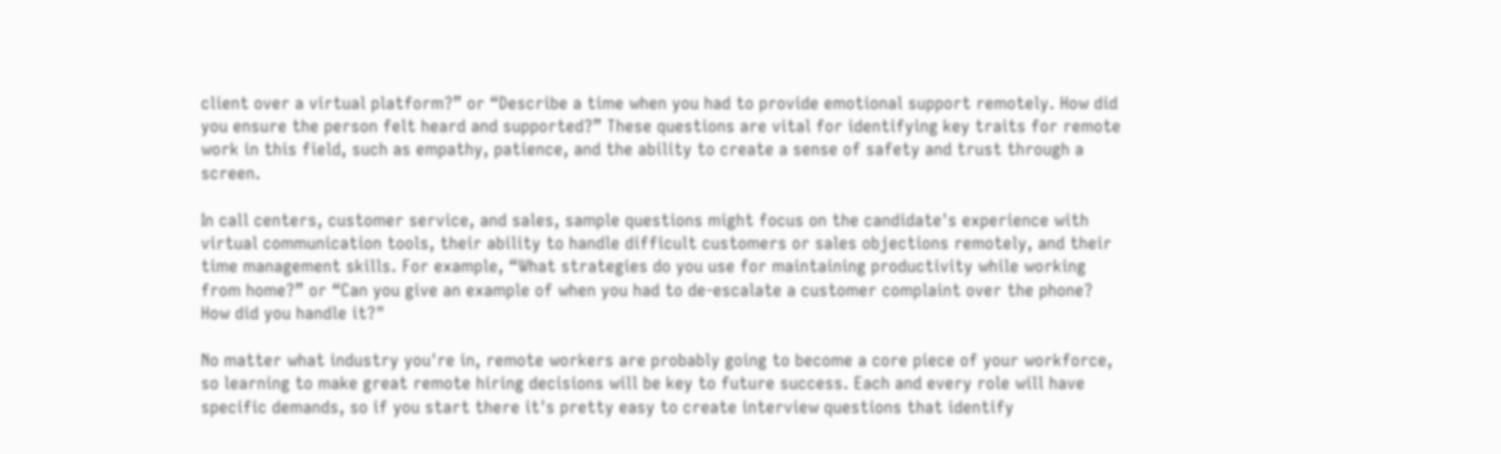client over a virtual platform?” or “Describe a time when you had to provide emotional support remotely. How did you ensure the person felt heard and supported?” These questions are vital for identifying key traits for remote work in this field, such as empathy, patience, and the ability to create a sense of safety and trust through a screen.

In call centers, customer service, and sales, sample questions might focus on the candidate's experience with virtual communication tools, their ability to handle difficult customers or sales objections remotely, and their time management skills. For example, “What strategies do you use for maintaining productivity while working from home?” or “Can you give an example of when you had to de-escalate a customer complaint over the phone? How did you handle it?"

No matter what industry you're in, remote workers are probably going to become a core piece of your workforce, so learning to make great remote hiring decisions will be key to future success. Each and every role will have specific demands, so if you start there it's pretty easy to create interview questions that identify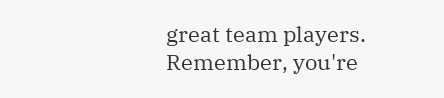great team players. Remember, you're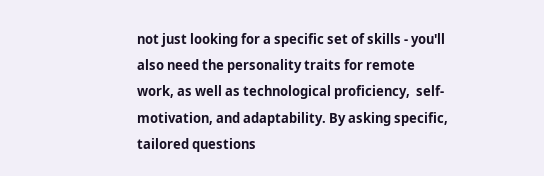not just looking for a specific set of skills - you'll also need the personality traits for remote work, as well as technological proficiency,  self-motivation, and adaptability. By asking specific, tailored questions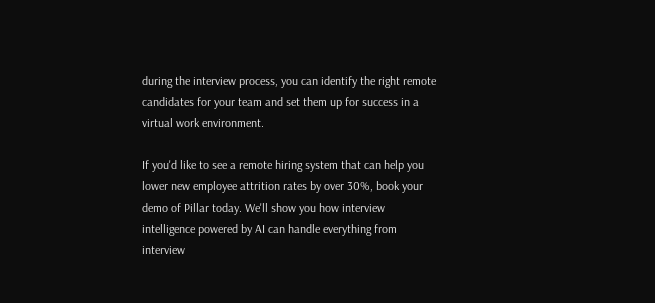during the interview process, you can identify the right remote candidates for your team and set them up for success in a virtual work environment.

If you'd like to see a remote hiring system that can help you lower new employee attrition rates by over 30%, book your demo of Pillar today. We'll show you how interview intelligence powered by AI can handle everything from interview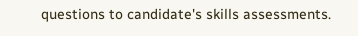questions to candidate's skills assessments.